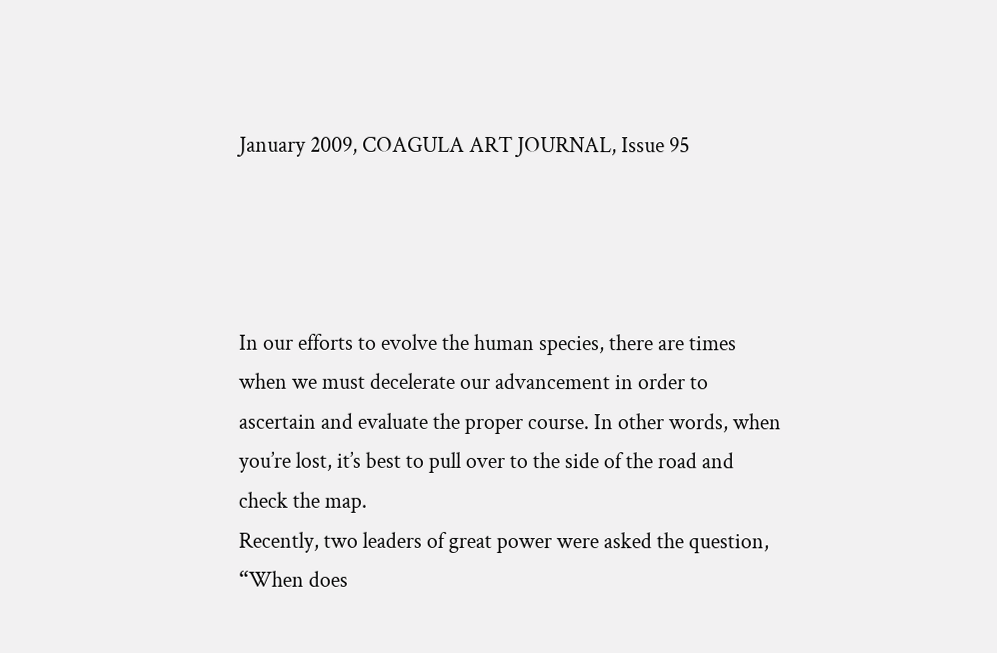January 2009, COAGULA ART JOURNAL, Issue 95




In our efforts to evolve the human species, there are times when we must decelerate our advancement in order to ascertain and evaluate the proper course. In other words, when you’re lost, it’s best to pull over to the side of the road and check the map.
Recently, two leaders of great power were asked the question, “When does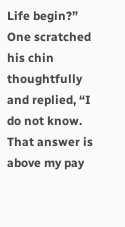Life begin?” One scratched his chin thoughtfully and replied, “I do not know. That answer is above my pay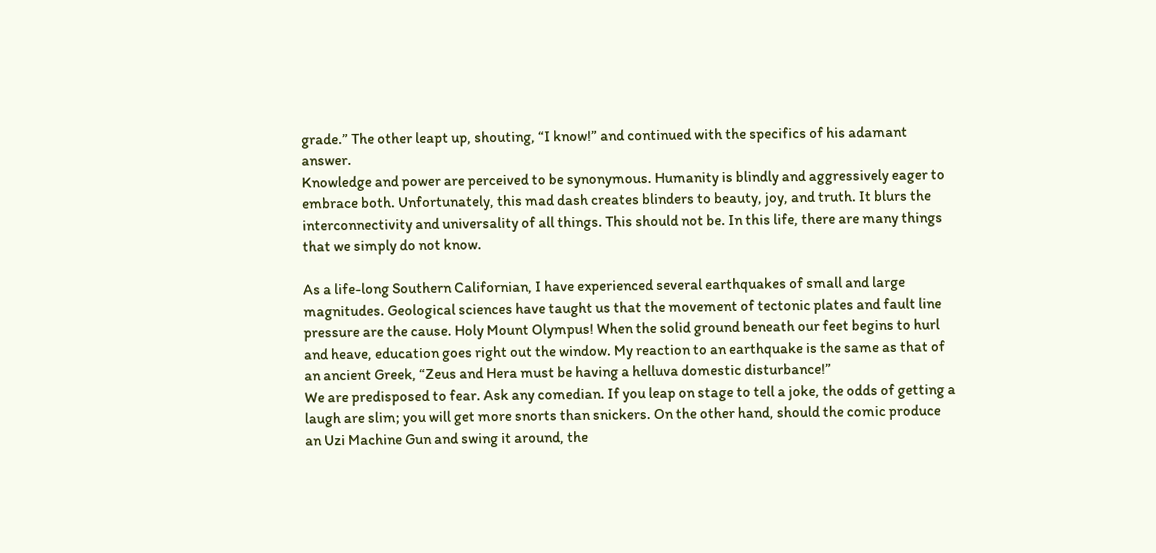grade.” The other leapt up, shouting, “I know!” and continued with the specifics of his adamant answer.
Knowledge and power are perceived to be synonymous. Humanity is blindly and aggressively eager to embrace both. Unfortunately, this mad dash creates blinders to beauty, joy, and truth. It blurs the interconnectivity and universality of all things. This should not be. In this life, there are many things that we simply do not know.

As a life-long Southern Californian, I have experienced several earthquakes of small and large magnitudes. Geological sciences have taught us that the movement of tectonic plates and fault line pressure are the cause. Holy Mount Olympus! When the solid ground beneath our feet begins to hurl and heave, education goes right out the window. My reaction to an earthquake is the same as that of an ancient Greek, “Zeus and Hera must be having a helluva domestic disturbance!”
We are predisposed to fear. Ask any comedian. If you leap on stage to tell a joke, the odds of getting a laugh are slim; you will get more snorts than snickers. On the other hand, should the comic produce an Uzi Machine Gun and swing it around, the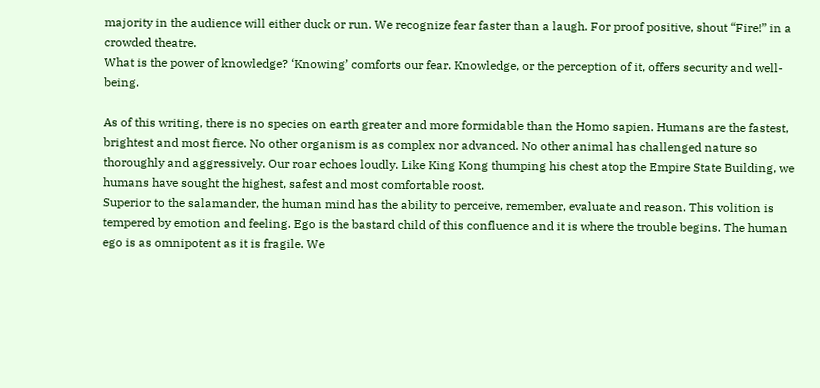majority in the audience will either duck or run. We recognize fear faster than a laugh. For proof positive, shout “Fire!” in a crowded theatre.
What is the power of knowledge? ‘Knowing’ comforts our fear. Knowledge, or the perception of it, offers security and well-being.

As of this writing, there is no species on earth greater and more formidable than the Homo sapien. Humans are the fastest, brightest and most fierce. No other organism is as complex nor advanced. No other animal has challenged nature so thoroughly and aggressively. Our roar echoes loudly. Like King Kong thumping his chest atop the Empire State Building, we humans have sought the highest, safest and most comfortable roost.
Superior to the salamander, the human mind has the ability to perceive, remember, evaluate and reason. This volition is tempered by emotion and feeling. Ego is the bastard child of this confluence and it is where the trouble begins. The human ego is as omnipotent as it is fragile. We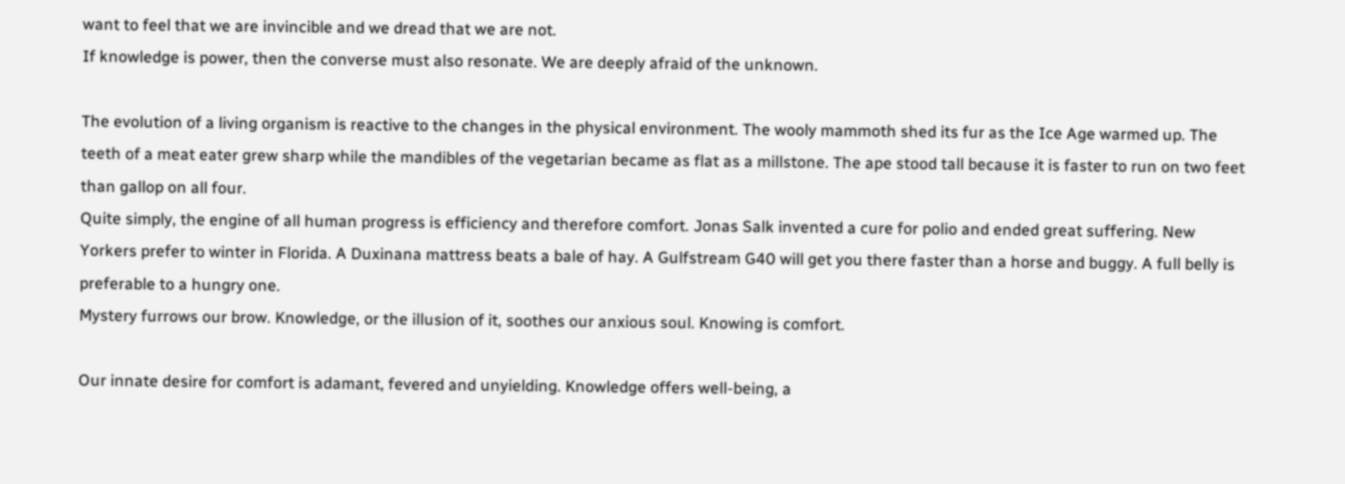want to feel that we are invincible and we dread that we are not.
If knowledge is power, then the converse must also resonate. We are deeply afraid of the unknown.

The evolution of a living organism is reactive to the changes in the physical environment. The wooly mammoth shed its fur as the Ice Age warmed up. The teeth of a meat eater grew sharp while the mandibles of the vegetarian became as flat as a millstone. The ape stood tall because it is faster to run on two feet than gallop on all four.
Quite simply, the engine of all human progress is efficiency and therefore comfort. Jonas Salk invented a cure for polio and ended great suffering. New Yorkers prefer to winter in Florida. A Duxinana mattress beats a bale of hay. A Gulfstream G40 will get you there faster than a horse and buggy. A full belly is preferable to a hungry one.
Mystery furrows our brow. Knowledge, or the illusion of it, soothes our anxious soul. Knowing is comfort.

Our innate desire for comfort is adamant, fevered and unyielding. Knowledge offers well-being, a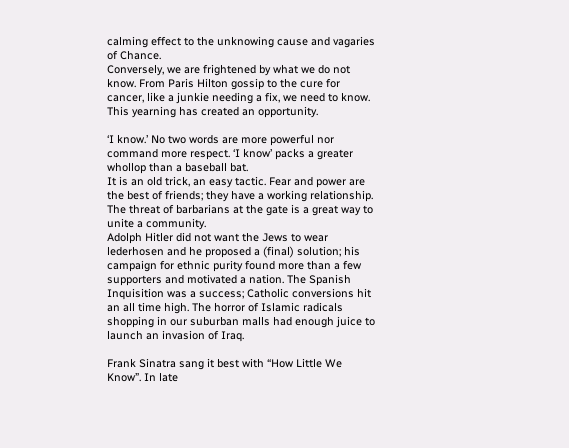calming effect to the unknowing cause and vagaries of Chance.
Conversely, we are frightened by what we do not know. From Paris Hilton gossip to the cure for cancer, like a junkie needing a fix, we need to know. This yearning has created an opportunity.

‘I know.’ No two words are more powerful nor command more respect. ‘I know’ packs a greater whollop than a baseball bat.
It is an old trick, an easy tactic. Fear and power are the best of friends; they have a working relationship. The threat of barbarians at the gate is a great way to unite a community.
Adolph Hitler did not want the Jews to wear lederhosen and he proposed a (final) solution; his campaign for ethnic purity found more than a few supporters and motivated a nation. The Spanish Inquisition was a success; Catholic conversions hit an all time high. The horror of Islamic radicals shopping in our suburban malls had enough juice to launch an invasion of Iraq.

Frank Sinatra sang it best with “How Little We Know”. In late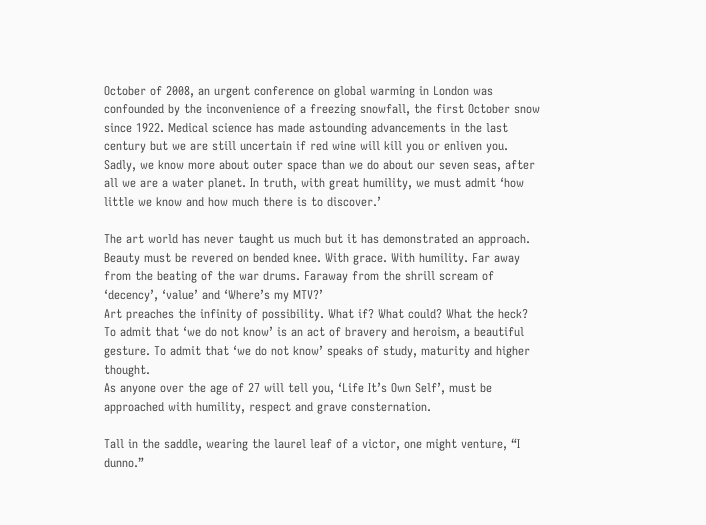October of 2008, an urgent conference on global warming in London was confounded by the inconvenience of a freezing snowfall, the first October snow since 1922. Medical science has made astounding advancements in the last century but we are still uncertain if red wine will kill you or enliven you. Sadly, we know more about outer space than we do about our seven seas, after all we are a water planet. In truth, with great humility, we must admit ‘how little we know and how much there is to discover.’

The art world has never taught us much but it has demonstrated an approach. Beauty must be revered on bended knee. With grace. With humility. Far away from the beating of the war drums. Faraway from the shrill scream of ‘decency’, ‘value’ and ‘Where’s my MTV?’
Art preaches the infinity of possibility. What if? What could? What the heck? To admit that ‘we do not know’ is an act of bravery and heroism, a beautiful gesture. To admit that ‘we do not know’ speaks of study, maturity and higher thought.
As anyone over the age of 27 will tell you, ‘Life It’s Own Self’, must be approached with humility, respect and grave consternation.

Tall in the saddle, wearing the laurel leaf of a victor, one might venture, “I dunno.”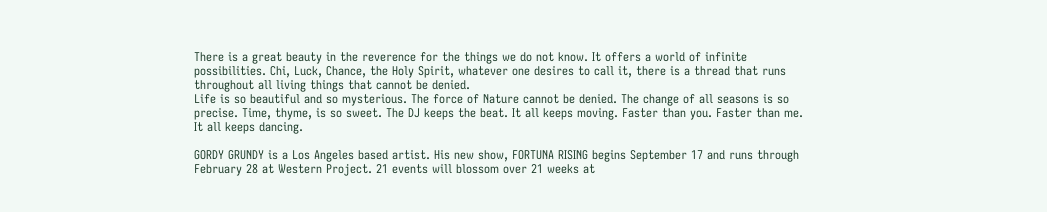There is a great beauty in the reverence for the things we do not know. It offers a world of infinite possibilities. Chi, Luck, Chance, the Holy Spirit, whatever one desires to call it, there is a thread that runs throughout all living things that cannot be denied.
Life is so beautiful and so mysterious. The force of Nature cannot be denied. The change of all seasons is so precise. Time, thyme, is so sweet. The DJ keeps the beat. It all keeps moving. Faster than you. Faster than me. It all keeps dancing.

GORDY GRUNDY is a Los Angeles based artist. His new show, FORTUNA RISING begins September 17 and runs through February 28 at Western Project. 21 events will blossom over 21 weeks at